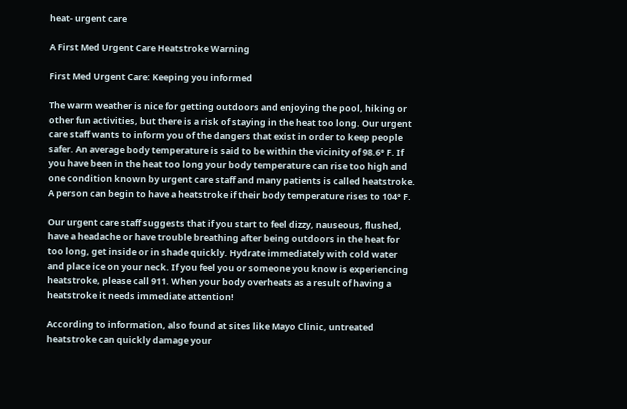heat- urgent care

A First Med Urgent Care Heatstroke Warning

First Med Urgent Care: Keeping you informed

The warm weather is nice for getting outdoors and enjoying the pool, hiking or other fun activities, but there is a risk of staying in the heat too long. Our urgent care staff wants to inform you of the dangers that exist in order to keep people safer. An average body temperature is said to be within the vicinity of 98.6° F. If you have been in the heat too long your body temperature can rise too high and one condition known by urgent care staff and many patients is called heatstroke. A person can begin to have a heatstroke if their body temperature rises to 104° F.

Our urgent care staff suggests that if you start to feel dizzy, nauseous, flushed, have a headache or have trouble breathing after being outdoors in the heat for too long, get inside or in shade quickly. Hydrate immediately with cold water and place ice on your neck. If you feel you or someone you know is experiencing heatstroke, please call 911. When your body overheats as a result of having a heatstroke it needs immediate attention!

According to information, also found at sites like Mayo Clinic, untreated heatstroke can quickly damage your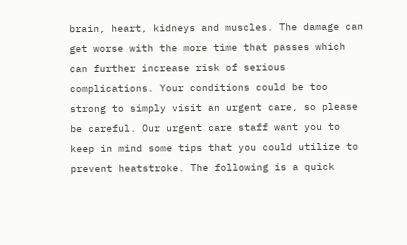brain, heart, kidneys and muscles. The damage can get worse with the more time that passes which can further increase risk of serious complications. Your conditions could be too strong to simply visit an urgent care, so please be careful. Our urgent care staff want you to keep in mind some tips that you could utilize to prevent heatstroke. The following is a quick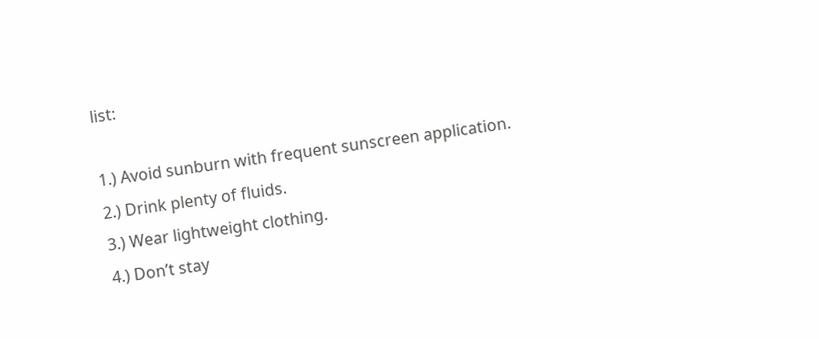list:

1.) Avoid sunburn with frequent sunscreen application.
2.) Drink plenty of fluids.
3.) Wear lightweight clothing.
4.) Don’t stay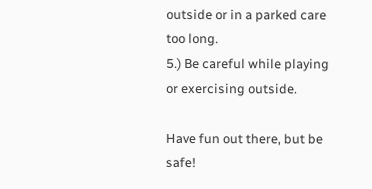outside or in a parked care too long.
5.) Be careful while playing or exercising outside.

Have fun out there, but be safe!